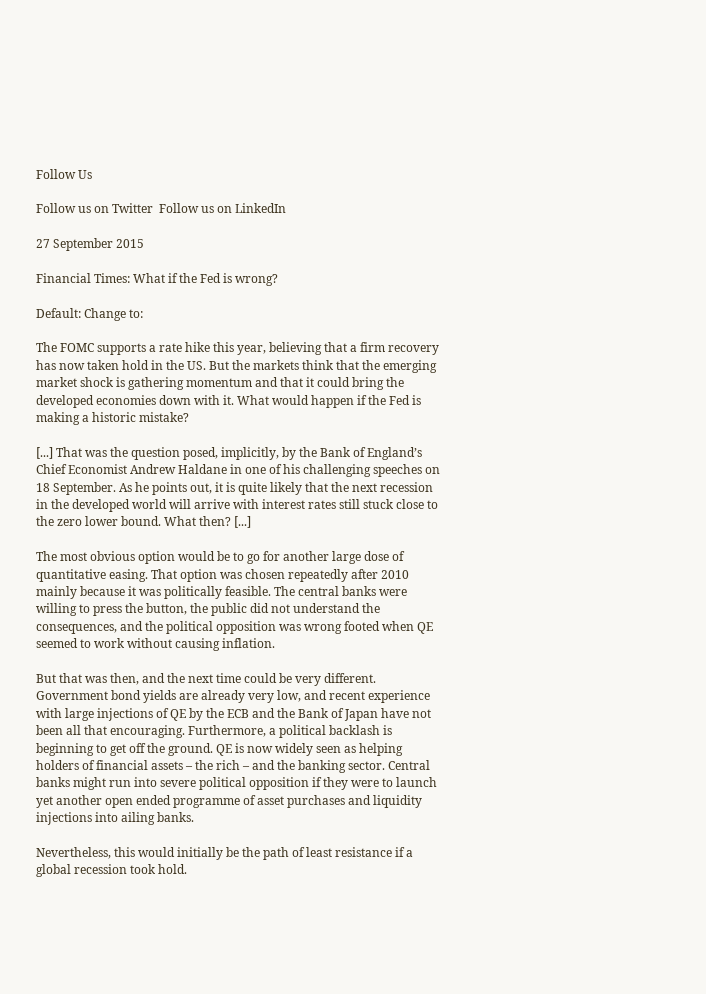Follow Us

Follow us on Twitter  Follow us on LinkedIn

27 September 2015

Financial Times: What if the Fed is wrong?

Default: Change to:

The FOMC supports a rate hike this year, believing that a firm recovery has now taken hold in the US. But the markets think that the emerging market shock is gathering momentum and that it could bring the developed economies down with it. What would happen if the Fed is making a historic mistake?

[...] That was the question posed, implicitly, by the Bank of England’s Chief Economist Andrew Haldane in one of his challenging speeches on 18 September. As he points out, it is quite likely that the next recession in the developed world will arrive with interest rates still stuck close to the zero lower bound. What then? [...]

The most obvious option would be to go for another large dose of quantitative easing. That option was chosen repeatedly after 2010 mainly because it was politically feasible. The central banks were willing to press the button, the public did not understand the consequences, and the political opposition was wrong footed when QE seemed to work without causing inflation.

But that was then, and the next time could be very different. Government bond yields are already very low, and recent experience with large injections of QE by the ECB and the Bank of Japan have not been all that encouraging. Furthermore, a political backlash is beginning to get off the ground. QE is now widely seen as helping holders of financial assets – the rich – and the banking sector. Central banks might run into severe political opposition if they were to launch yet another open ended programme of asset purchases and liquidity injections into ailing banks.

Nevertheless, this would initially be the path of least resistance if a global recession took hold.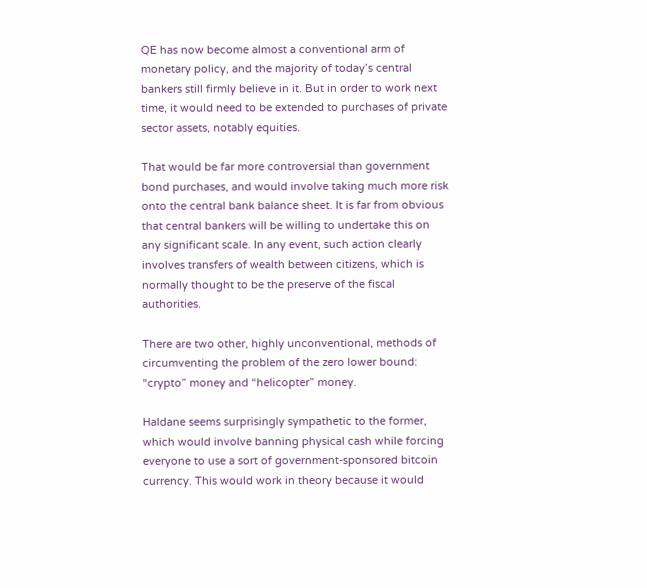QE has now become almost a conventional arm of monetary policy, and the majority of today’s central bankers still firmly believe in it. But in order to work next time, it would need to be extended to purchases of private sector assets, notably equities.

That would be far more controversial than government bond purchases, and would involve taking much more risk onto the central bank balance sheet. It is far from obvious that central bankers will be willing to undertake this on any significant scale. In any event, such action clearly involves transfers of wealth between citizens, which is normally thought to be the preserve of the fiscal authorities.

There are two other, highly unconventional, methods of circumventing the problem of the zero lower bound: “crypto” money and “helicopter” money.

Haldane seems surprisingly sympathetic to the former, which would involve banning physical cash while forcing everyone to use a sort of government-sponsored bitcoin currency. This would work in theory because it would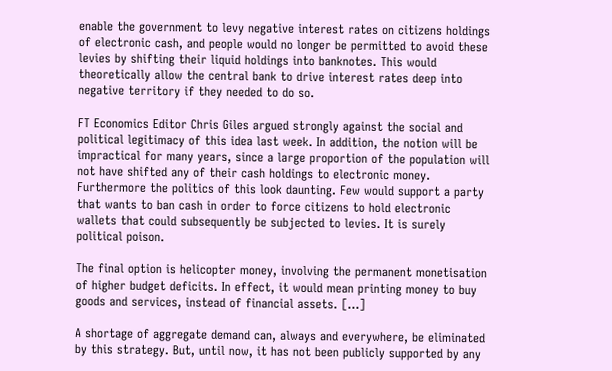enable the government to levy negative interest rates on citizens holdings of electronic cash, and people would no longer be permitted to avoid these levies by shifting their liquid holdings into banknotes. This would theoretically allow the central bank to drive interest rates deep into negative territory if they needed to do so.

FT Economics Editor Chris Giles argued strongly against the social and political legitimacy of this idea last week. In addition, the notion will be impractical for many years, since a large proportion of the population will not have shifted any of their cash holdings to electronic money. Furthermore the politics of this look daunting. Few would support a party that wants to ban cash in order to force citizens to hold electronic wallets that could subsequently be subjected to levies. It is surely political poison.

The final option is helicopter money, involving the permanent monetisation of higher budget deficits. In effect, it would mean printing money to buy goods and services, instead of financial assets. [...]

A shortage of aggregate demand can, always and everywhere, be eliminated by this strategy. But, until now, it has not been publicly supported by any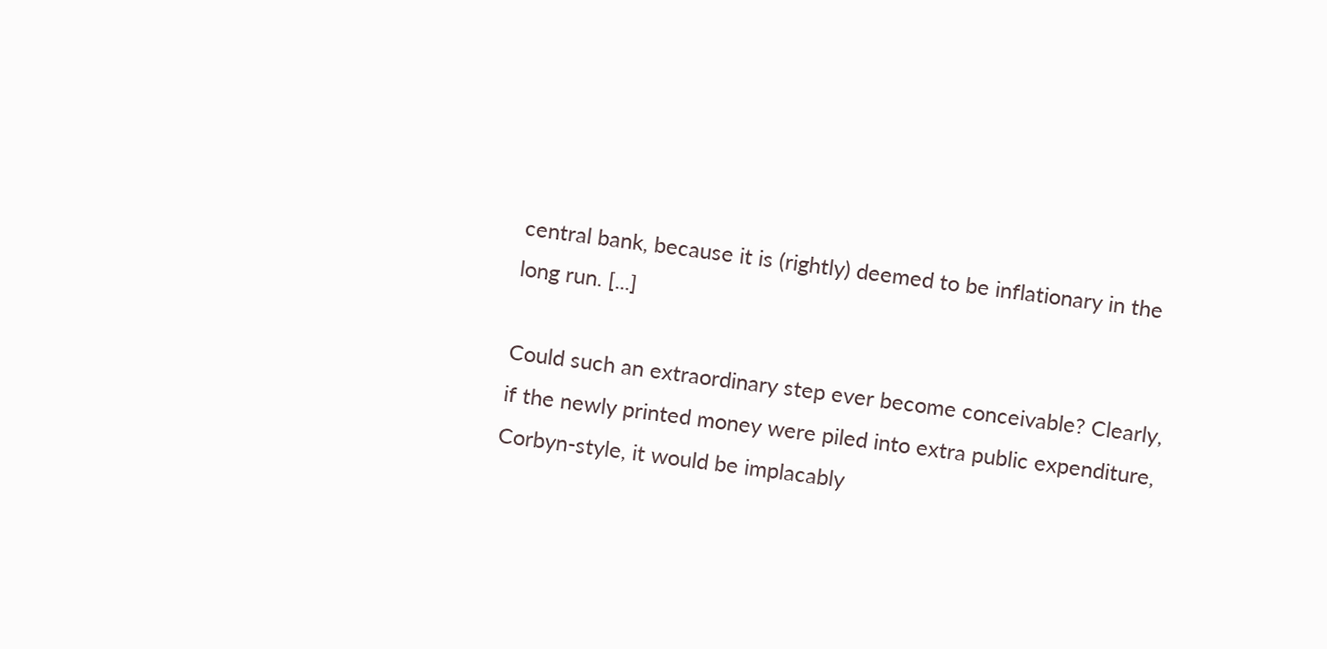central bank, because it is (rightly) deemed to be inflationary in the long run. [...]

Could such an extraordinary step ever become conceivable? Clearly, if the newly printed money were piled into extra public expenditure, Corbyn-style, it would be implacably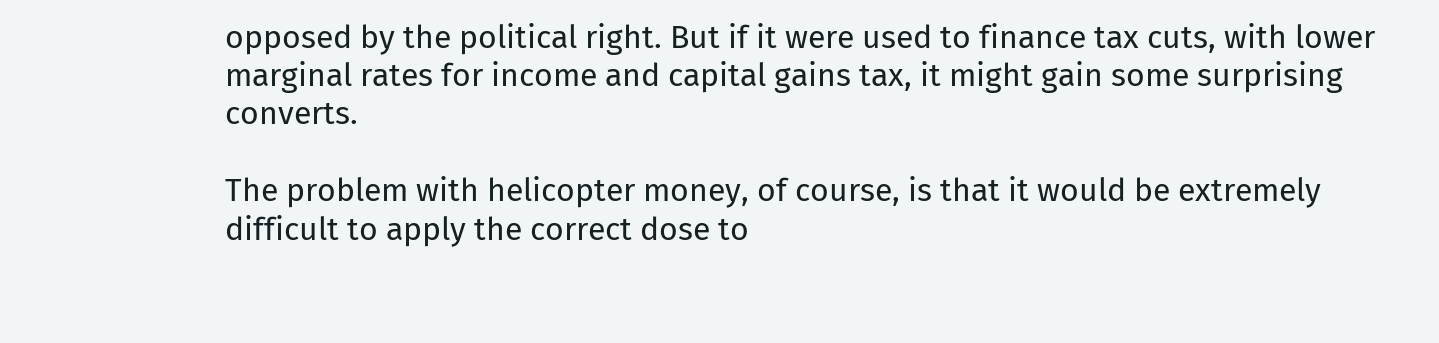opposed by the political right. But if it were used to finance tax cuts, with lower marginal rates for income and capital gains tax, it might gain some surprising converts.

The problem with helicopter money, of course, is that it would be extremely difficult to apply the correct dose to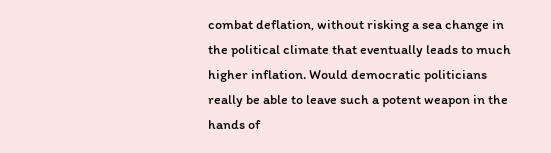combat deflation, without risking a sea change in the political climate that eventually leads to much higher inflation. Would democratic politicians really be able to leave such a potent weapon in the hands of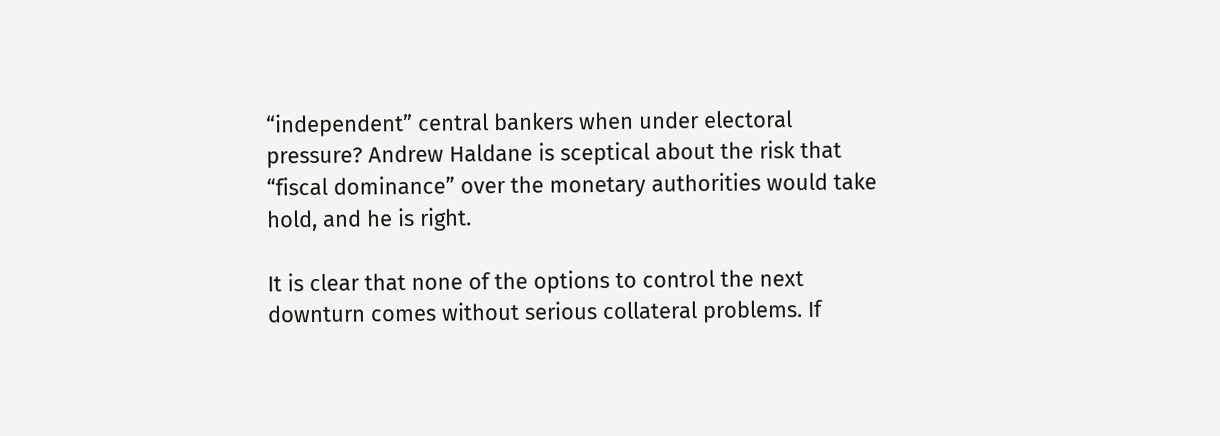“independent” central bankers when under electoral pressure? Andrew Haldane is sceptical about the risk that “fiscal dominance” over the monetary authorities would take hold, and he is right.

It is clear that none of the options to control the next downturn comes without serious collateral problems. If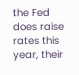the Fed does raise rates this year, their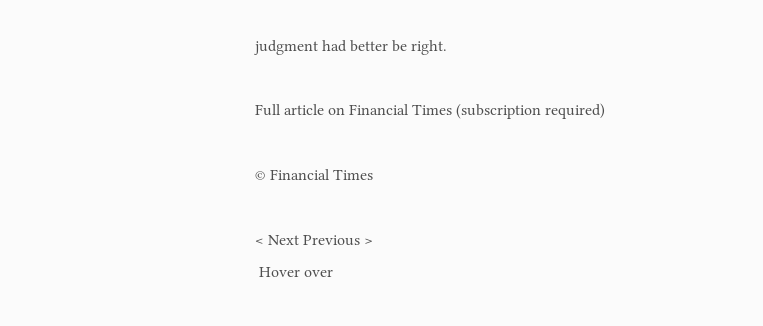judgment had better be right.

Full article on Financial Times (subscription required)

© Financial Times

< Next Previous >
 Hover over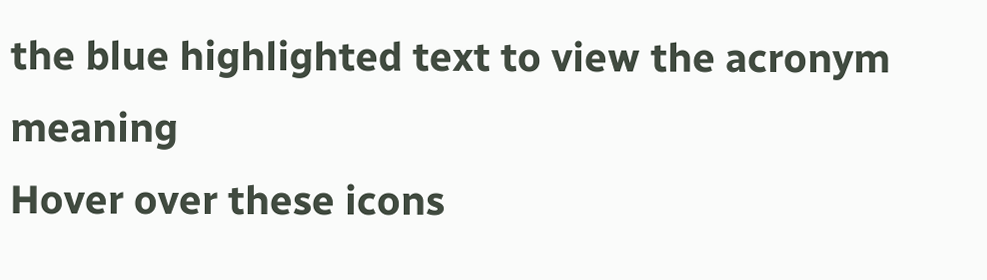the blue highlighted text to view the acronym meaning
Hover over these icons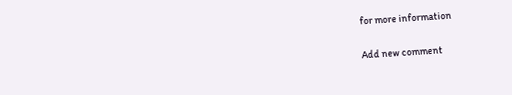for more information

Add new comment